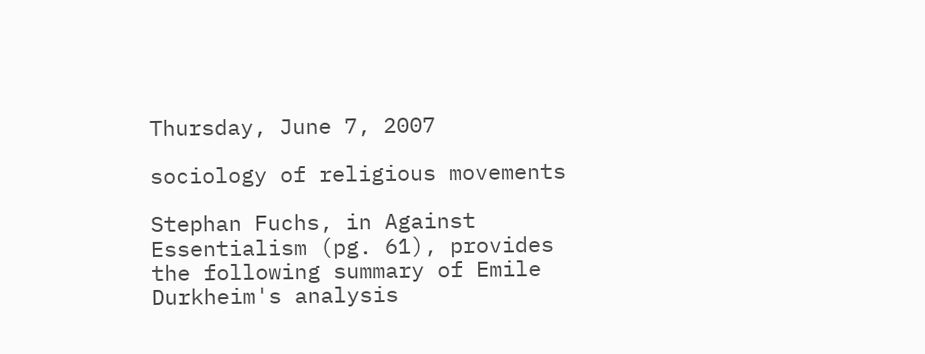Thursday, June 7, 2007

sociology of religious movements

Stephan Fuchs, in Against Essentialism (pg. 61), provides the following summary of Emile Durkheim's analysis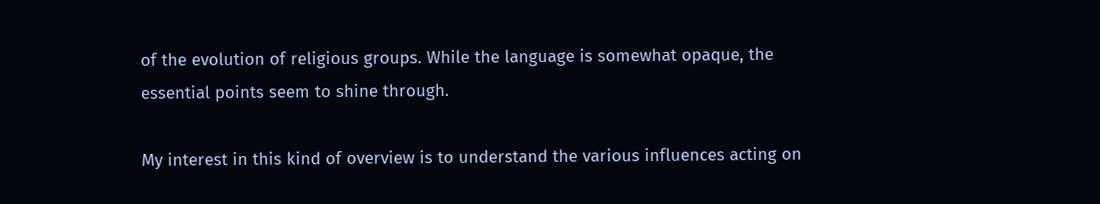of the evolution of religious groups. While the language is somewhat opaque, the essential points seem to shine through.

My interest in this kind of overview is to understand the various influences acting on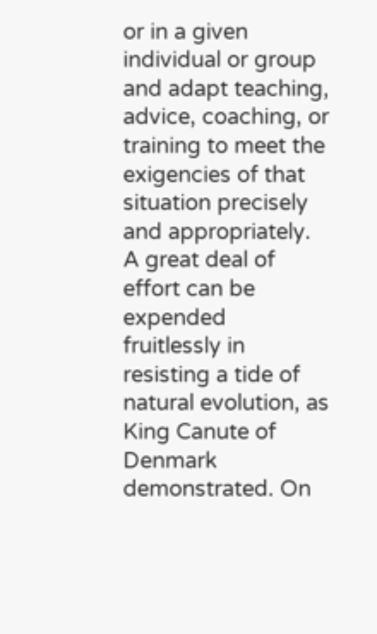or in a given individual or group and adapt teaching, advice, coaching, or training to meet the exigencies of that situation precisely and appropriately. A great deal of effort can be expended fruitlessly in resisting a tide of natural evolution, as King Canute of Denmark demonstrated. On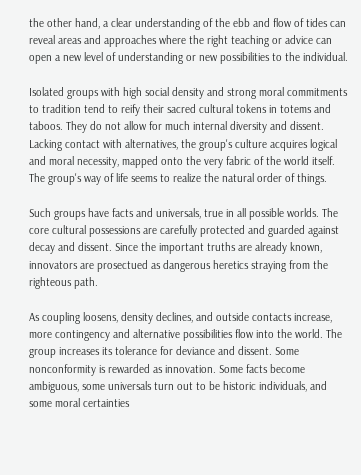the other hand, a clear understanding of the ebb and flow of tides can reveal areas and approaches where the right teaching or advice can open a new level of understanding or new possibilities to the individual.

Isolated groups with high social density and strong moral commitments to tradition tend to reify their sacred cultural tokens in totems and taboos. They do not allow for much internal diversity and dissent. Lacking contact with alternatives, the group's culture acquires logical and moral necessity, mapped onto the very fabric of the world itself. The group's way of life seems to realize the natural order of things.

Such groups have facts and universals, true in all possible worlds. The core cultural possessions are carefully protected and guarded against decay and dissent. Since the important truths are already known, innovators are prosectued as dangerous heretics straying from the righteous path.

As coupling loosens, density declines, and outside contacts increase, more contingency and alternative possibilities flow into the world. The group increases its tolerance for deviance and dissent. Some nonconformity is rewarded as innovation. Some facts become ambiguous, some universals turn out to be historic individuals, and some moral certainties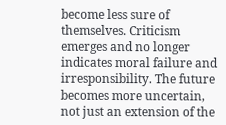become less sure of themselves. Criticism emerges and no longer indicates moral failure and irresponsibility. The future becomes more uncertain, not just an extension of the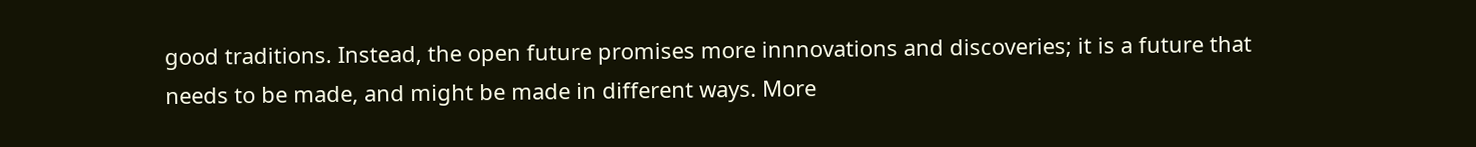good traditions. Instead, the open future promises more innnovations and discoveries; it is a future that needs to be made, and might be made in different ways. More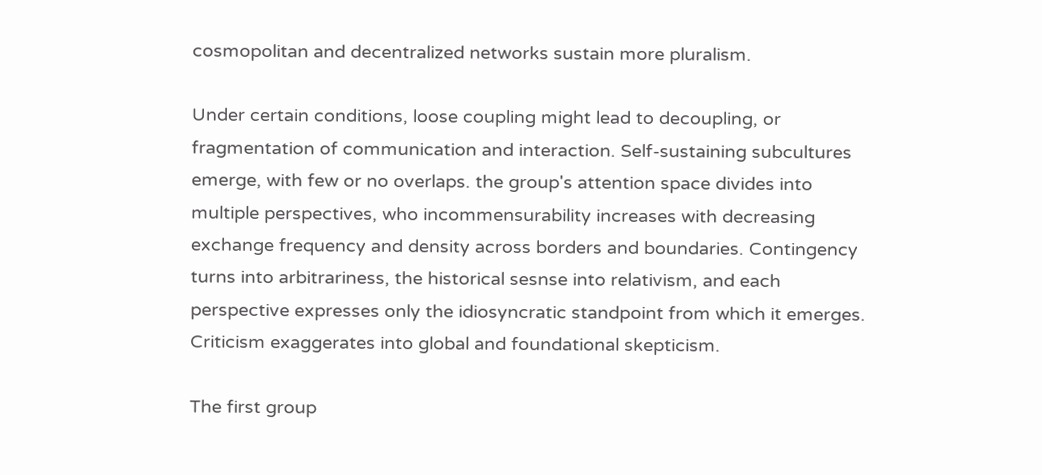cosmopolitan and decentralized networks sustain more pluralism.

Under certain conditions, loose coupling might lead to decoupling, or fragmentation of communication and interaction. Self-sustaining subcultures emerge, with few or no overlaps. the group's attention space divides into multiple perspectives, who incommensurability increases with decreasing exchange frequency and density across borders and boundaries. Contingency turns into arbitrariness, the historical sesnse into relativism, and each perspective expresses only the idiosyncratic standpoint from which it emerges. Criticism exaggerates into global and foundational skepticism.

The first group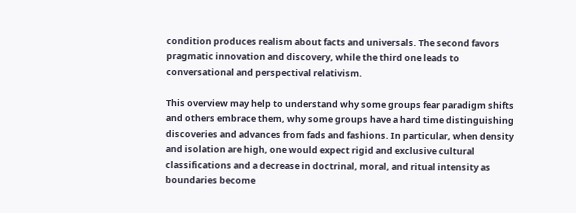condition produces realism about facts and universals. The second favors pragmatic innovation and discovery, while the third one leads to conversational and perspectival relativism.

This overview may help to understand why some groups fear paradigm shifts and others embrace them, why some groups have a hard time distinguishing discoveries and advances from fads and fashions. In particular, when density and isolation are high, one would expect rigid and exclusive cultural classifications and a decrease in doctrinal, moral, and ritual intensity as boundaries become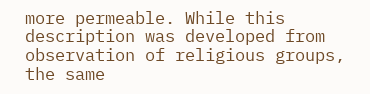more permeable. While this description was developed from observation of religious groups, the same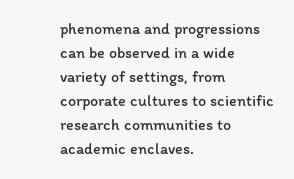phenomena and progressions can be observed in a wide variety of settings, from corporate cultures to scientific research communities to academic enclaves.